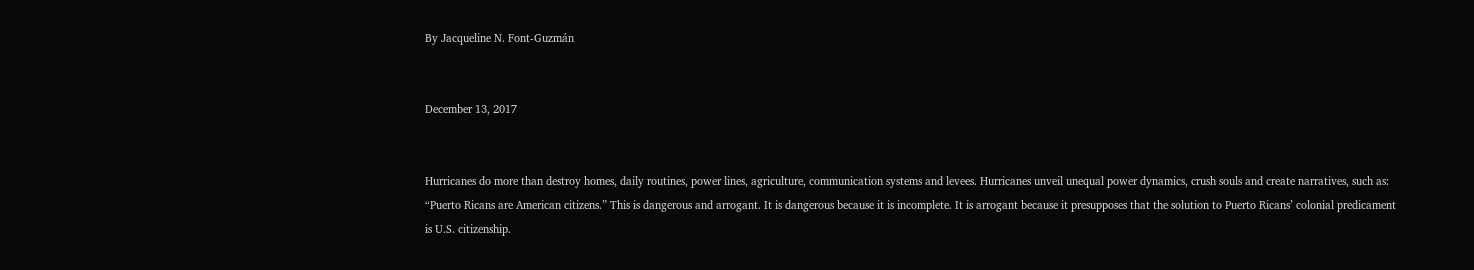By Jacqueline N. Font-Guzmán


December 13, 2017


Hurricanes do more than destroy homes, daily routines, power lines, agriculture, communication systems and levees. Hurricanes unveil unequal power dynamics, crush souls and create narratives, such as: “Puerto Ricans are American citizens.” This is dangerous and arrogant. It is dangerous because it is incomplete. It is arrogant because it presupposes that the solution to Puerto Ricans’ colonial predicament is U.S. citizenship.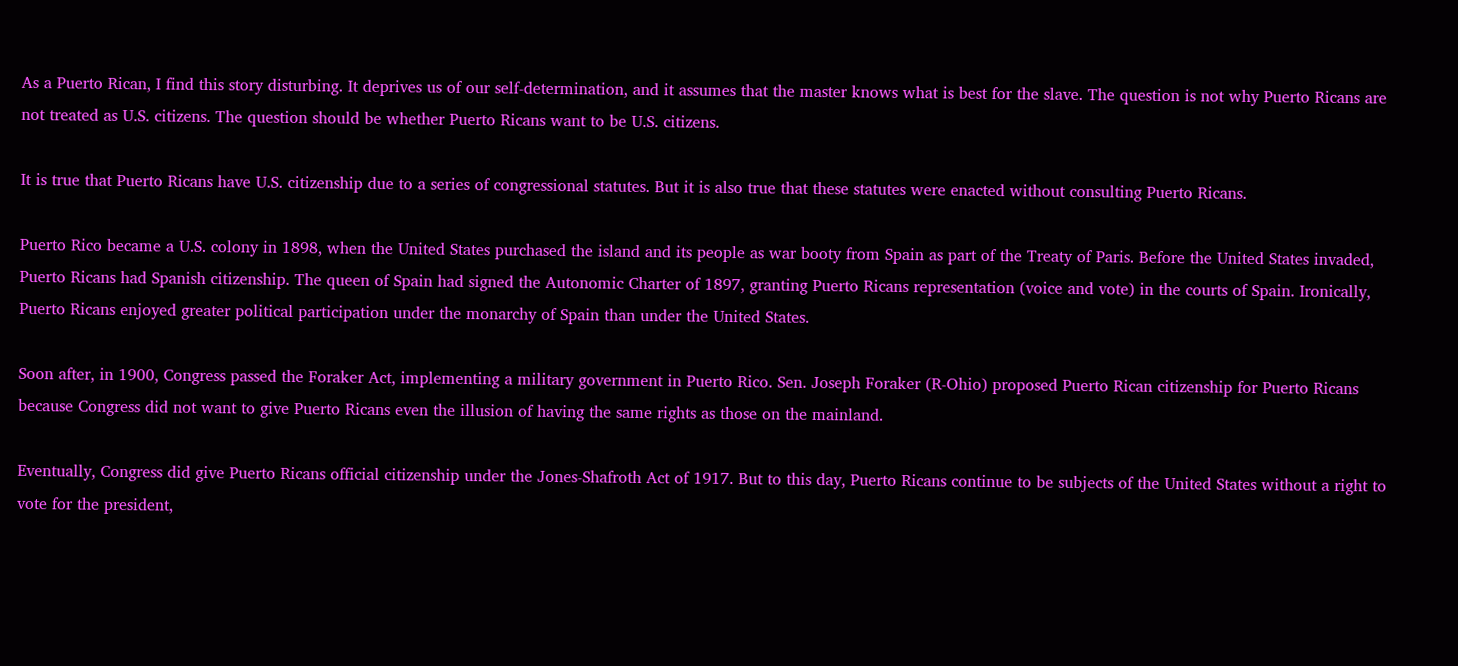As a Puerto Rican, I find this story disturbing. It deprives us of our self-determination, and it assumes that the master knows what is best for the slave. The question is not why Puerto Ricans are not treated as U.S. citizens. The question should be whether Puerto Ricans want to be U.S. citizens.

It is true that Puerto Ricans have U.S. citizenship due to a series of congressional statutes. But it is also true that these statutes were enacted without consulting Puerto Ricans.

Puerto Rico became a U.S. colony in 1898, when the United States purchased the island and its people as war booty from Spain as part of the Treaty of Paris. Before the United States invaded, Puerto Ricans had Spanish citizenship. The queen of Spain had signed the Autonomic Charter of 1897, granting Puerto Ricans representation (voice and vote) in the courts of Spain. Ironically, Puerto Ricans enjoyed greater political participation under the monarchy of Spain than under the United States.

Soon after, in 1900, Congress passed the Foraker Act, implementing a military government in Puerto Rico. Sen. Joseph Foraker (R-Ohio) proposed Puerto Rican citizenship for Puerto Ricans because Congress did not want to give Puerto Ricans even the illusion of having the same rights as those on the mainland.

Eventually, Congress did give Puerto Ricans official citizenship under the Jones-Shafroth Act of 1917. But to this day, Puerto Ricans continue to be subjects of the United States without a right to vote for the president,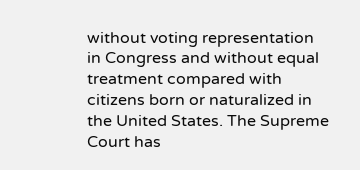without voting representation in Congress and without equal treatment compared with citizens born or naturalized in the United States. The Supreme Court has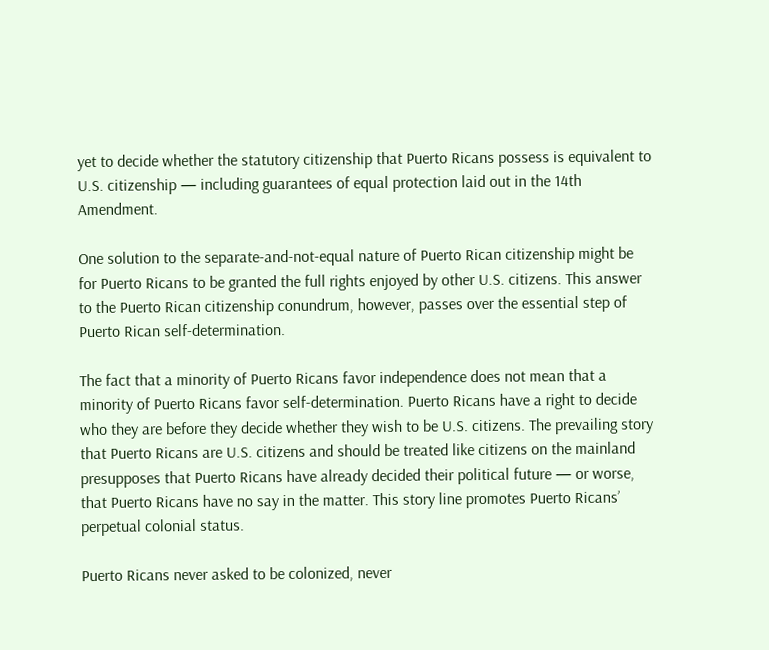yet to decide whether the statutory citizenship that Puerto Ricans possess is equivalent to U.S. citizenship — including guarantees of equal protection laid out in the 14th Amendment.

One solution to the separate-and-not-equal nature of Puerto Rican citizenship might be for Puerto Ricans to be granted the full rights enjoyed by other U.S. citizens. This answer to the Puerto Rican citizenship conundrum, however, passes over the essential step of Puerto Rican self-determination.

The fact that a minority of Puerto Ricans favor independence does not mean that a minority of Puerto Ricans favor self-determination. Puerto Ricans have a right to decide who they are before they decide whether they wish to be U.S. citizens. The prevailing story that Puerto Ricans are U.S. citizens and should be treated like citizens on the mainland presupposes that Puerto Ricans have already decided their political future — or worse, that Puerto Ricans have no say in the matter. This story line promotes Puerto Ricans’ perpetual colonial status.

Puerto Ricans never asked to be colonized, never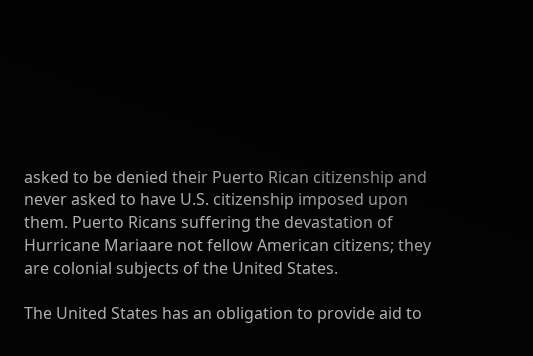asked to be denied their Puerto Rican citizenship and never asked to have U.S. citizenship imposed upon them. Puerto Ricans suffering the devastation of Hurricane Mariaare not fellow American citizens; they are colonial subjects of the United States.

The United States has an obligation to provide aid to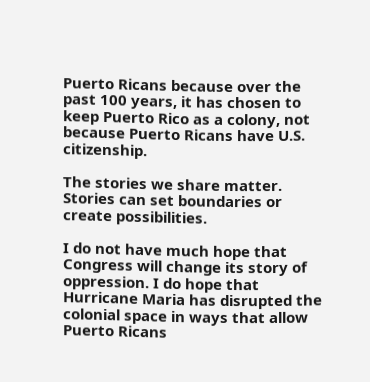Puerto Ricans because over the past 100 years, it has chosen to keep Puerto Rico as a colony, not because Puerto Ricans have U.S. citizenship.

The stories we share matter. Stories can set boundaries or create possibilities.

I do not have much hope that Congress will change its story of oppression. I do hope that Hurricane Maria has disrupted the colonial space in ways that allow Puerto Ricans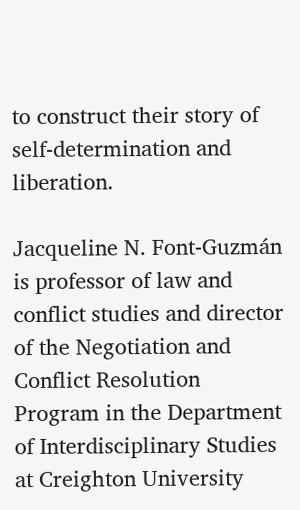to construct their story of self-determination and liberation.

Jacqueline N. Font-Guzmán is professor of law and conflict studies and director of the Negotiation and Conflict Resolution Program in the Department of Interdisciplinary Studies at Creighton University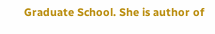Graduate School. She is author of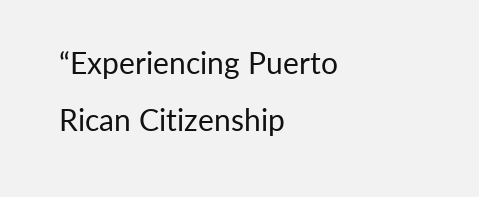“Experiencing Puerto Rican Citizenship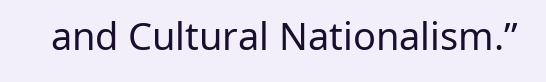and Cultural Nationalism.”